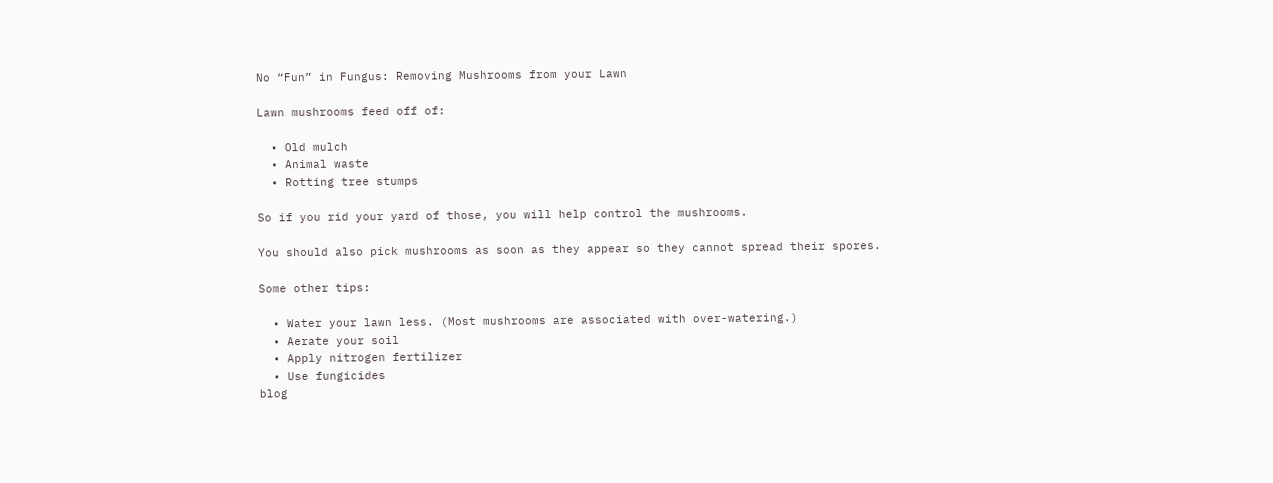No “Fun” in Fungus: Removing Mushrooms from your Lawn

Lawn mushrooms feed off of:

  • Old mulch
  • Animal waste
  • Rotting tree stumps

So if you rid your yard of those, you will help control the mushrooms.

You should also pick mushrooms as soon as they appear so they cannot spread their spores.

Some other tips:

  • Water your lawn less. (Most mushrooms are associated with over-watering.)
  • Aerate your soil
  • Apply nitrogen fertilizer
  • Use fungicides
blog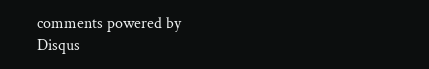comments powered by Disqus